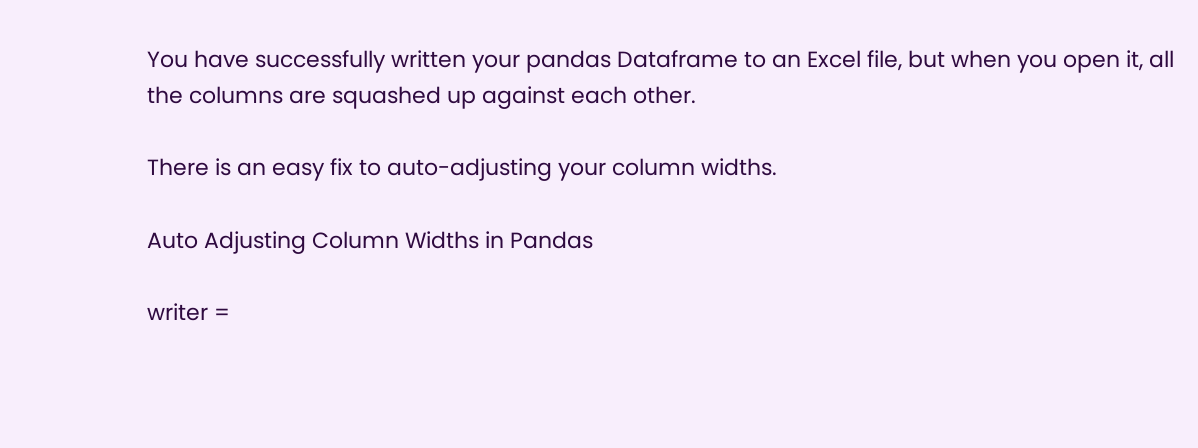You have successfully written your pandas Dataframe to an Excel file, but when you open it, all the columns are squashed up against each other.

There is an easy fix to auto-adjusting your column widths.

Auto Adjusting Column Widths in Pandas

writer =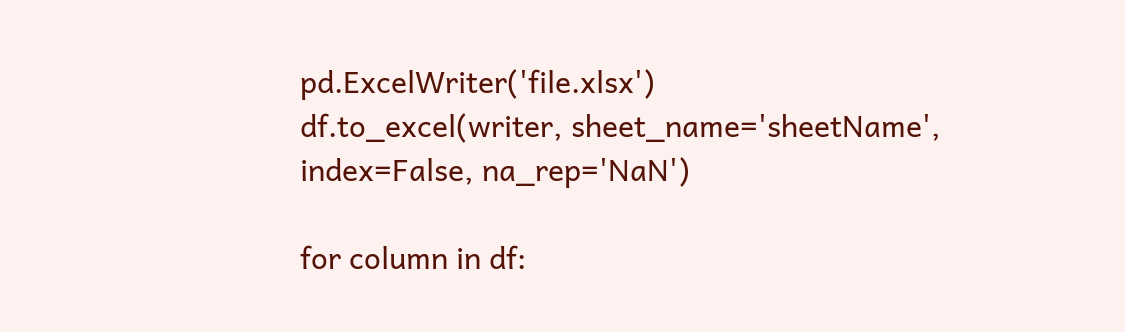pd.ExcelWriter('file.xlsx')
df.to_excel(writer, sheet_name='sheetName', index=False, na_rep='NaN')

for column in df: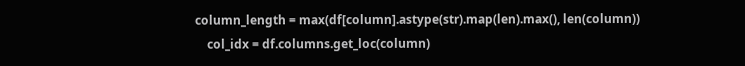column_length = max(df[column].astype(str).map(len).max(), len(column))
    col_idx = df.columns.get_loc(column)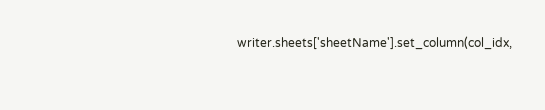writer.sheets['sheetName'].set_column(col_idx,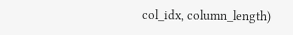col_idx, column_length)